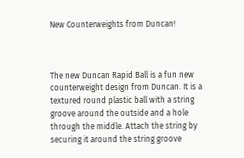New Counterweights from Duncan!



The new Duncan Rapid Ball is a fun new counterweight design from Duncan. It is a textured round plastic ball with a string groove around the outside and a hole through the middle. Attach the string by securing it around the string groove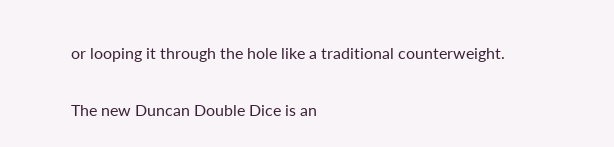or looping it through the hole like a traditional counterweight.


The new Duncan Double Dice is an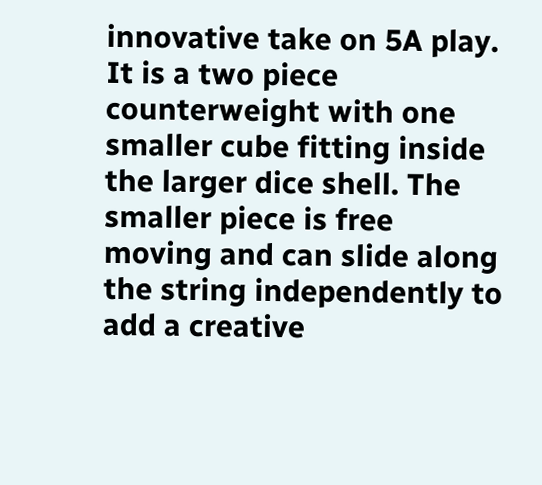innovative take on 5A play. It is a two piece counterweight with one smaller cube fitting inside the larger dice shell. The smaller piece is free moving and can slide along the string independently to add a creative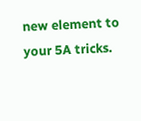new element to your 5A tricks.